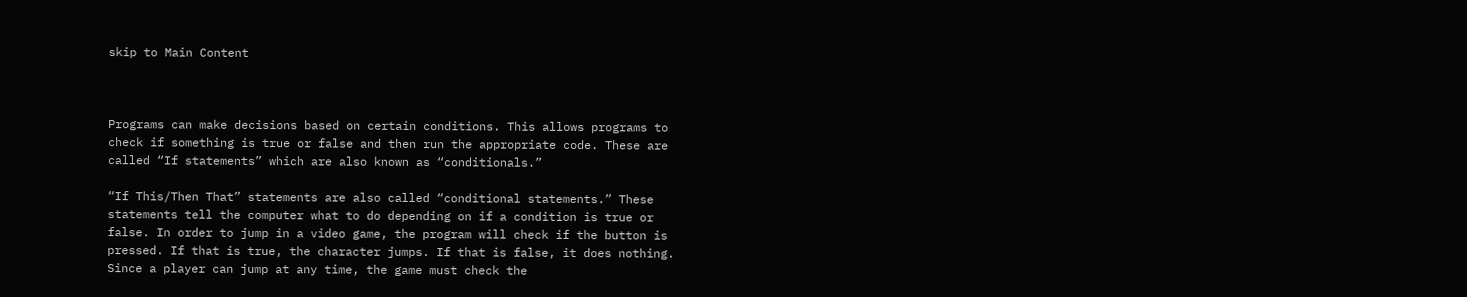skip to Main Content



Programs can make decisions based on certain conditions. This allows programs to check if something is true or false and then run the appropriate code. These are called “If statements” which are also known as “conditionals.”

“If This/Then That” statements are also called “conditional statements.” These statements tell the computer what to do depending on if a condition is true or false. In order to jump in a video game, the program will check if the button is pressed. If that is true, the character jumps. If that is false, it does nothing. Since a player can jump at any time, the game must check the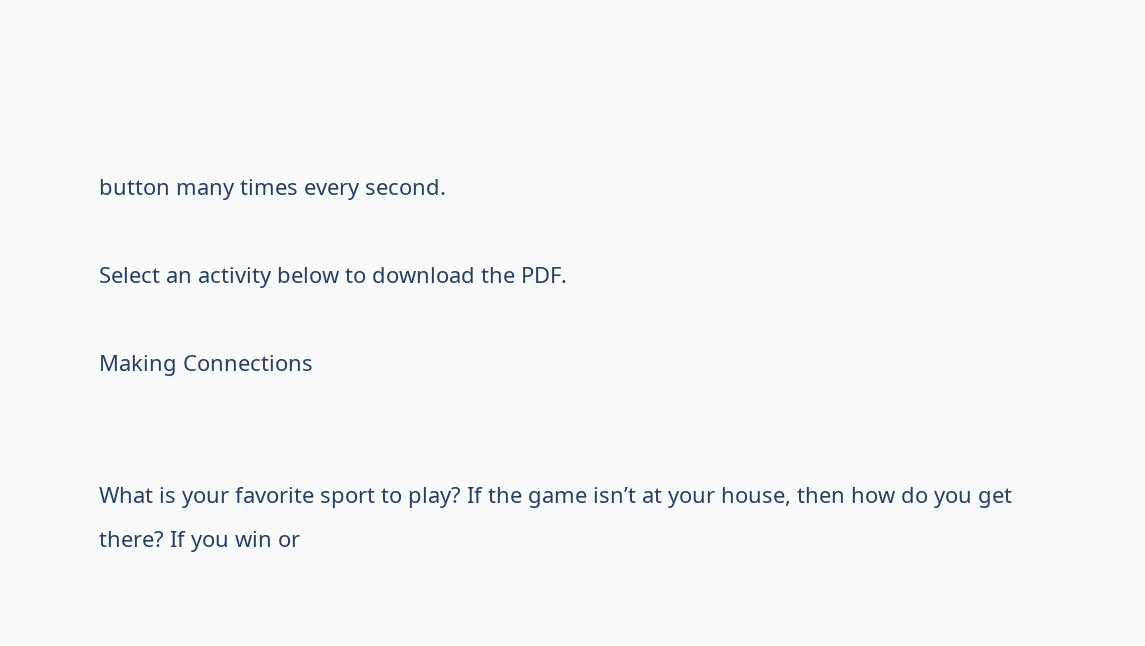button many times every second.

Select an activity below to download the PDF.

Making Connections


What is your favorite sport to play? If the game isn’t at your house, then how do you get there? If you win or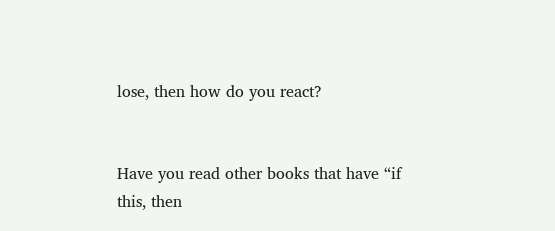lose, then how do you react?


Have you read other books that have “if this, then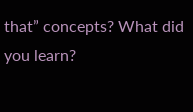that” concepts? What did you learn?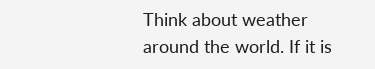Think about weather around the world. If it is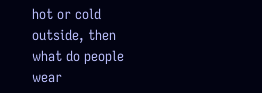hot or cold outside, then what do people wear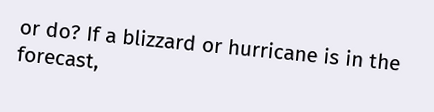or do? If a blizzard or hurricane is in the forecast,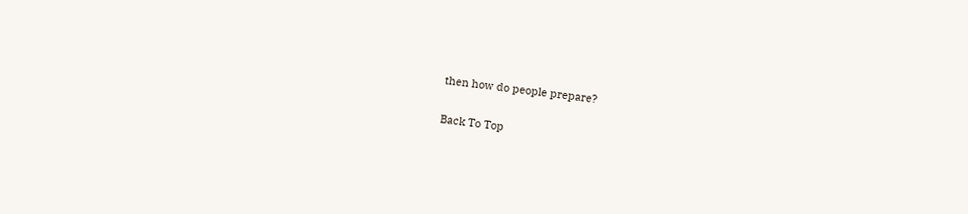then how do people prepare?

Back To Top